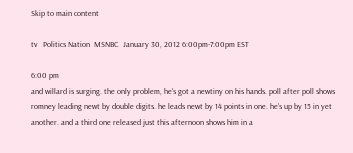Skip to main content

tv   Politics Nation  MSNBC  January 30, 2012 6:00pm-7:00pm EST

6:00 pm
and willard is surging. the only problem, he's got a newtiny on his hands. poll after poll shows romney leading newt by double digits. he leads newt by 14 points in one. he's up by 15 in yet another. and a third one released just this afternoon shows him in a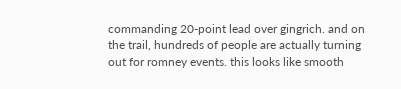commanding 20-point lead over gingrich. and on the trail, hundreds of people are actually turning out for romney events. this looks like smooth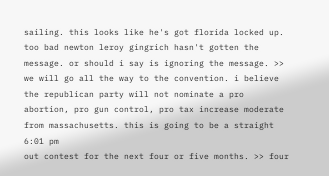sailing. this looks like he's got florida locked up. too bad newton leroy gingrich hasn't gotten the message. or should i say is ignoring the message. >> we will go all the way to the convention. i believe the republican party will not nominate a pro abortion, pro gun control, pro tax increase moderate from massachusetts. this is going to be a straight
6:01 pm
out contest for the next four or five months. >> four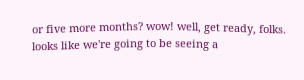or five more months? wow! well, get ready, folks. looks like we're going to be seeing a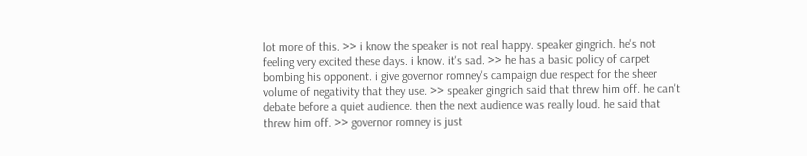lot more of this. >> i know the speaker is not real happy. speaker gingrich. he's not feeling very excited these days. i know. it's sad. >> he has a basic policy of carpet bombing his opponent. i give governor romney's campaign due respect for the sheer volume of negativity that they use. >> speaker gingrich said that threw him off. he can't debate before a quiet audience. then the next audience was really loud. he said that threw him off. >> governor romney is just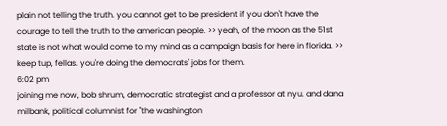plain not telling the truth. you cannot get to be president if you don't have the courage to tell the truth to the american people. >> yeah, of the moon as the 51st state is not what would come to my mind as a campaign basis for here in florida. >> keep tup, fellas. you're doing the democrats' jobs for them.
6:02 pm
joining me now, bob shrum, democratic strategist and a professor at nyu. and dana milbank, political columnist for "the washington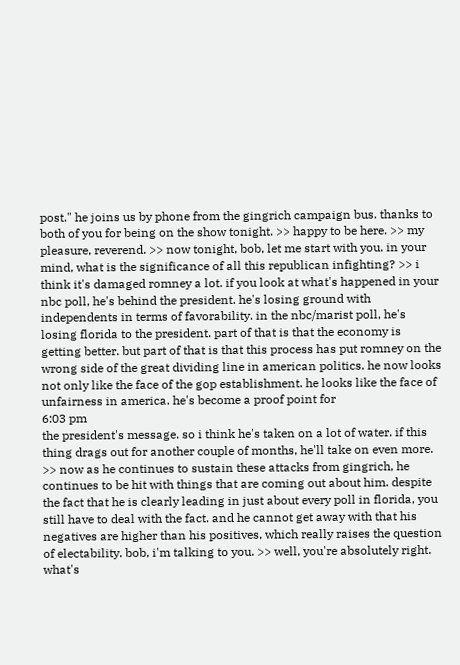post." he joins us by phone from the gingrich campaign bus. thanks to both of you for being on the show tonight. >> happy to be here. >> my pleasure, reverend. >> now tonight, bob, let me start with you. in your mind, what is the significance of all this republican infighting? >> i think it's damaged romney a lot. if you look at what's happened in your nbc poll, he's behind the president. he's losing ground with independents in terms of favorability. in the nbc/marist poll, he's losing florida to the president. part of that is that the economy is getting better. but part of that is that this process has put romney on the wrong side of the great dividing line in american politics. he now looks not only like the face of the gop establishment. he looks like the face of unfairness in america. he's become a proof point for
6:03 pm
the president's message. so i think he's taken on a lot of water. if this thing drags out for another couple of months, he'll take on even more. >> now as he continues to sustain these attacks from gingrich, he continues to be hit with things that are coming out about him. despite the fact that he is clearly leading in just about every poll in florida, you still have to deal with the fact. and he cannot get away with that his negatives are higher than his positives, which really raises the question of electability. bob, i'm talking to you. >> well, you're absolutely right. what's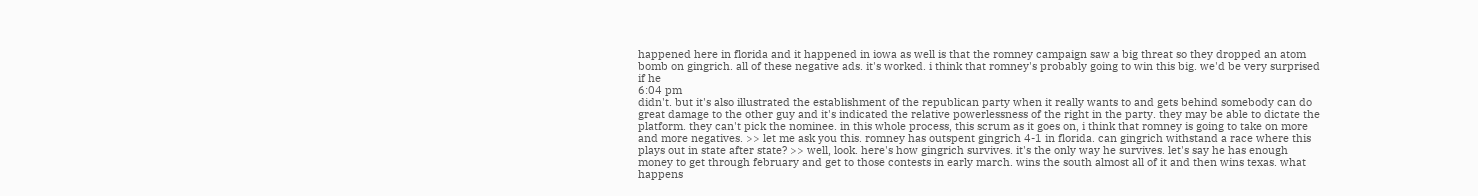happened here in florida and it happened in iowa as well is that the romney campaign saw a big threat so they dropped an atom bomb on gingrich. all of these negative ads. it's worked. i think that romney's probably going to win this big. we'd be very surprised if he
6:04 pm
didn't. but it's also illustrated the establishment of the republican party when it really wants to and gets behind somebody can do great damage to the other guy and it's indicated the relative powerlessness of the right in the party. they may be able to dictate the platform. they can't pick the nominee. in this whole process, this scrum as it goes on, i think that romney is going to take on more and more negatives. >> let me ask you this. romney has outspent gingrich 4-1 in florida. can gingrich withstand a race where this plays out in state after state? >> well, look. here's how gingrich survives. it's the only way he survives. let's say he has enough money to get through february and get to those contests in early march. wins the south almost all of it and then wins texas. what happens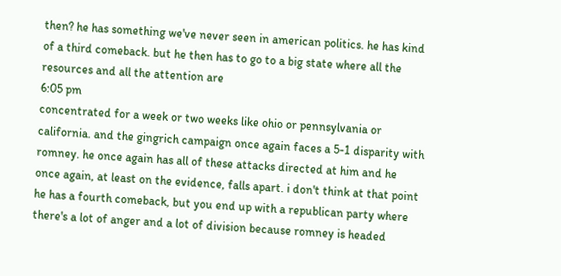then? he has something we've never seen in american politics. he has kind of a third comeback. but he then has to go to a big state where all the resources and all the attention are
6:05 pm
concentrated for a week or two weeks like ohio or pennsylvania or california. and the gingrich campaign once again faces a 5-1 disparity with romney. he once again has all of these attacks directed at him and he once again, at least on the evidence, falls apart. i don't think at that point he has a fourth comeback, but you end up with a republican party where there's a lot of anger and a lot of division because romney is headed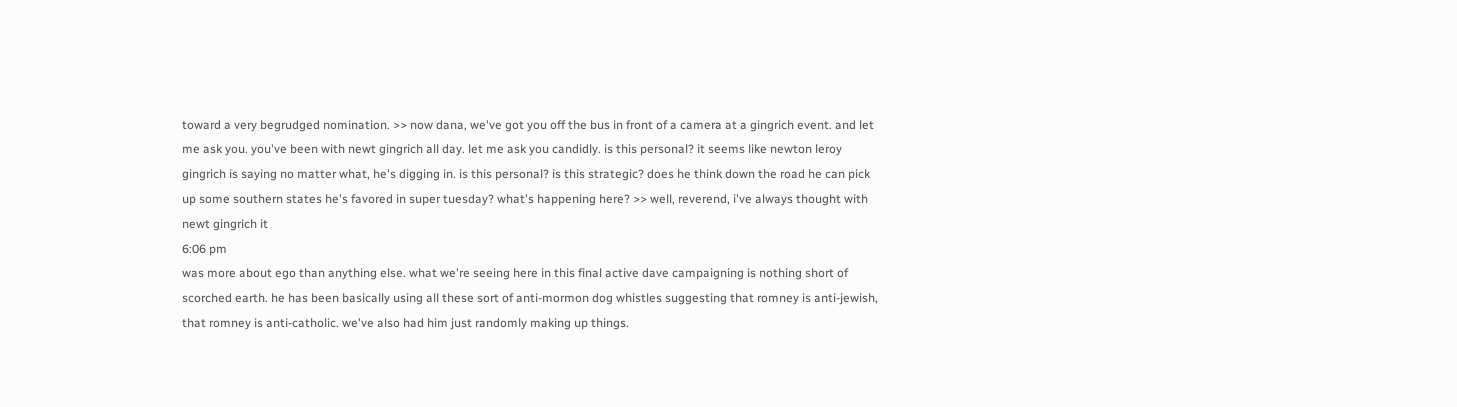toward a very begrudged nomination. >> now dana, we've got you off the bus in front of a camera at a gingrich event. and let me ask you. you've been with newt gingrich all day. let me ask you candidly. is this personal? it seems like newton leroy gingrich is saying no matter what, he's digging in. is this personal? is this strategic? does he think down the road he can pick up some southern states he's favored in super tuesday? what's happening here? >> well, reverend, i've always thought with newt gingrich it
6:06 pm
was more about ego than anything else. what we're seeing here in this final active dave campaigning is nothing short of scorched earth. he has been basically using all these sort of anti-mormon dog whistles suggesting that romney is anti-jewish, that romney is anti-catholic. we've also had him just randomly making up things.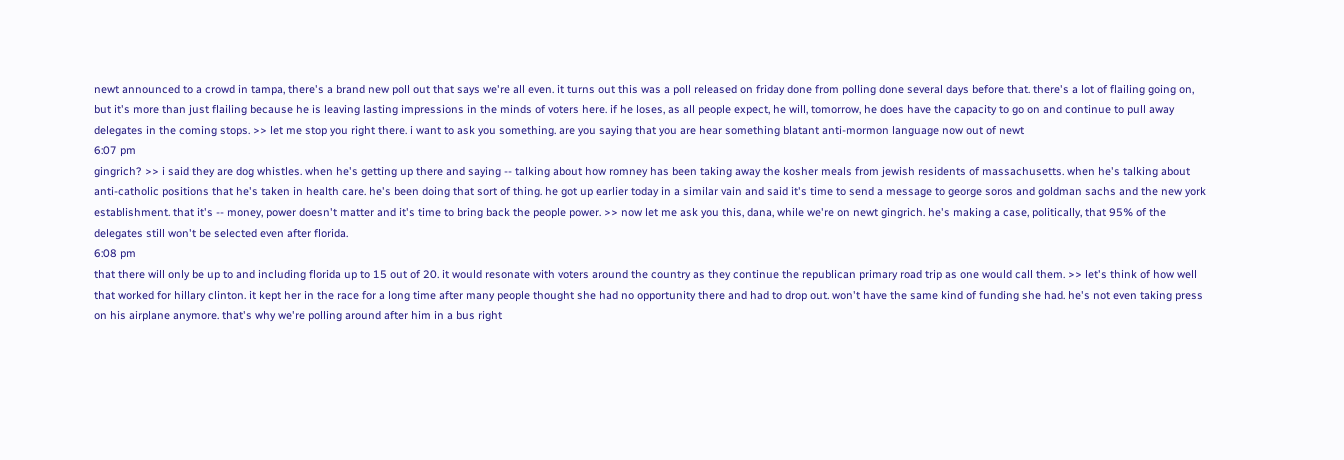newt announced to a crowd in tampa, there's a brand new poll out that says we're all even. it turns out this was a poll released on friday done from polling done several days before that. there's a lot of flailing going on, but it's more than just flailing because he is leaving lasting impressions in the minds of voters here. if he loses, as all people expect, he will, tomorrow, he does have the capacity to go on and continue to pull away delegates in the coming stops. >> let me stop you right there. i want to ask you something. are you saying that you are hear something blatant anti-mormon language now out of newt
6:07 pm
gingrich? >> i said they are dog whistles. when he's getting up there and saying -- talking about how romney has been taking away the kosher meals from jewish residents of massachusetts. when he's talking about anti-catholic positions that he's taken in health care. he's been doing that sort of thing. he got up earlier today in a similar vain and said it's time to send a message to george soros and goldman sachs and the new york establishment. that it's -- money, power doesn't matter and it's time to bring back the people power. >> now let me ask you this, dana, while we're on newt gingrich. he's making a case, politically, that 95% of the delegates still won't be selected even after florida.
6:08 pm
that there will only be up to and including florida up to 15 out of 20. it would resonate with voters around the country as they continue the republican primary road trip as one would call them. >> let's think of how well that worked for hillary clinton. it kept her in the race for a long time after many people thought she had no opportunity there and had to drop out. won't have the same kind of funding she had. he's not even taking press on his airplane anymore. that's why we're polling around after him in a bus right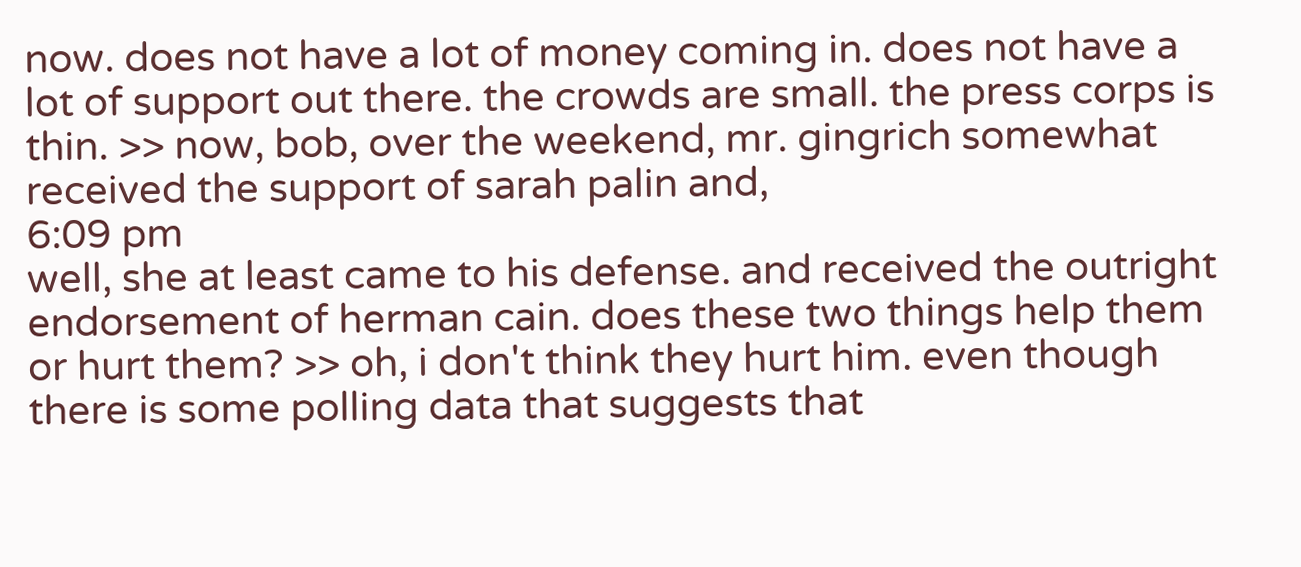now. does not have a lot of money coming in. does not have a lot of support out there. the crowds are small. the press corps is thin. >> now, bob, over the weekend, mr. gingrich somewhat received the support of sarah palin and,
6:09 pm
well, she at least came to his defense. and received the outright endorsement of herman cain. does these two things help them or hurt them? >> oh, i don't think they hurt him. even though there is some polling data that suggests that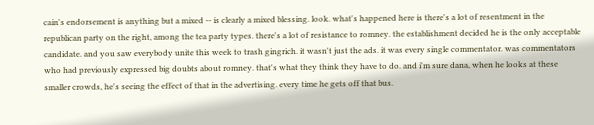cain's endorsement is anything but a mixed -- is clearly a mixed blessing. look. what's happened here is there's a lot of resentment in the republican party on the right, among the tea party types. there's a lot of resistance to romney. the establishment decided he is the only acceptable candidate. and you saw everybody unite this week to trash gingrich. it wasn't just the ads. it was every single commentator. was commentators who had previously expressed big doubts about romney. that's what they think they have to do. and i'm sure dana, when he looks at these smaller crowds, he's seeing the effect of that in the advertising. every time he gets off that bus.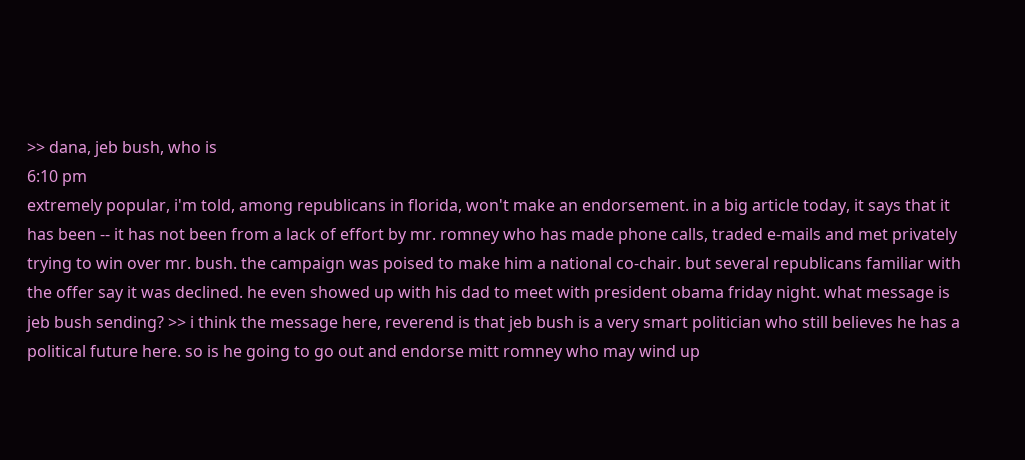>> dana, jeb bush, who is
6:10 pm
extremely popular, i'm told, among republicans in florida, won't make an endorsement. in a big article today, it says that it has been -- it has not been from a lack of effort by mr. romney who has made phone calls, traded e-mails and met privately trying to win over mr. bush. the campaign was poised to make him a national co-chair. but several republicans familiar with the offer say it was declined. he even showed up with his dad to meet with president obama friday night. what message is jeb bush sending? >> i think the message here, reverend is that jeb bush is a very smart politician who still believes he has a political future here. so is he going to go out and endorse mitt romney who may wind up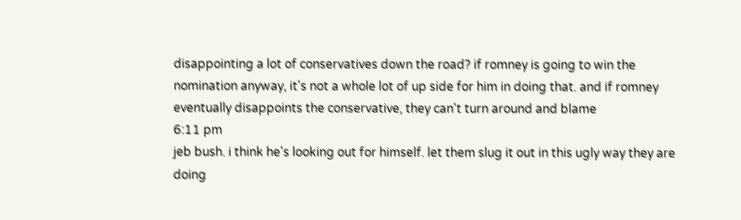disappointing a lot of conservatives down the road? if romney is going to win the nomination anyway, it's not a whole lot of up side for him in doing that. and if romney eventually disappoints the conservative, they can't turn around and blame
6:11 pm
jeb bush. i think he's looking out for himself. let them slug it out in this ugly way they are doing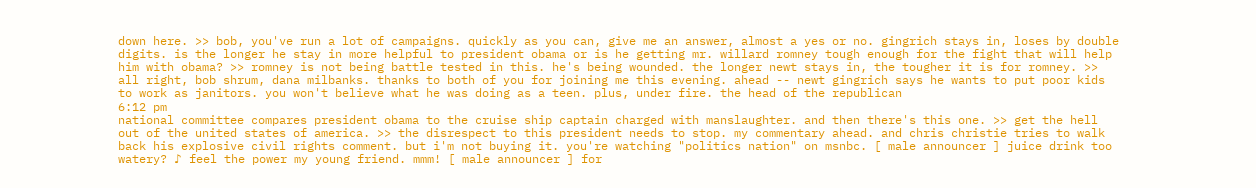down here. >> bob, you've run a lot of campaigns. quickly as you can, give me an answer, almost a yes or no. gingrich stays in, loses by double digits. is the longer he stay in more helpful to president obama or is he getting mr. willard romney tough enough for the fight that will help him with obama? >> romney is not being battle tested in this. he's being wounded. the longer newt stays in, the tougher it is for romney. >> all right, bob shrum, dana milbanks. thanks to both of you for joining me this evening. ahead -- newt gingrich says he wants to put poor kids to work as janitors. you won't believe what he was doing as a teen. plus, under fire. the head of the republican
6:12 pm
national committee compares president obama to the cruise ship captain charged with manslaughter. and then there's this one. >> get the hell out of the united states of america. >> the disrespect to this president needs to stop. my commentary ahead. and chris christie tries to walk back his explosive civil rights comment. but i'm not buying it. you're watching "politics nation" on msnbc. [ male announcer ] juice drink too watery? ♪ feel the power my young friend. mmm! [ male announcer ] for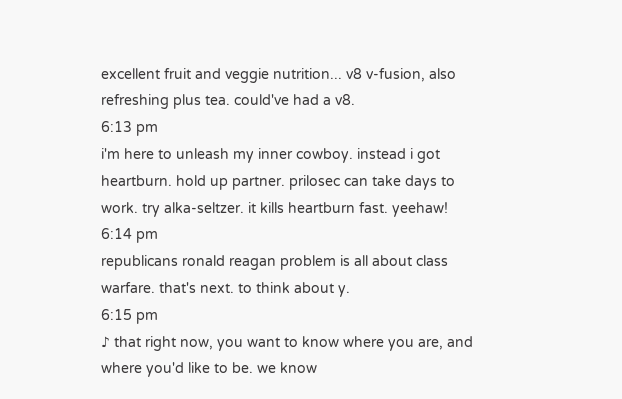excellent fruit and veggie nutrition... v8 v-fusion, also refreshing plus tea. could've had a v8.
6:13 pm
i'm here to unleash my inner cowboy. instead i got heartburn. hold up partner. prilosec can take days to work. try alka-seltzer. it kills heartburn fast. yeehaw!
6:14 pm
republicans ronald reagan problem is all about class warfare. that's next. to think about y.
6:15 pm
♪ that right now, you want to know where you are, and where you'd like to be. we know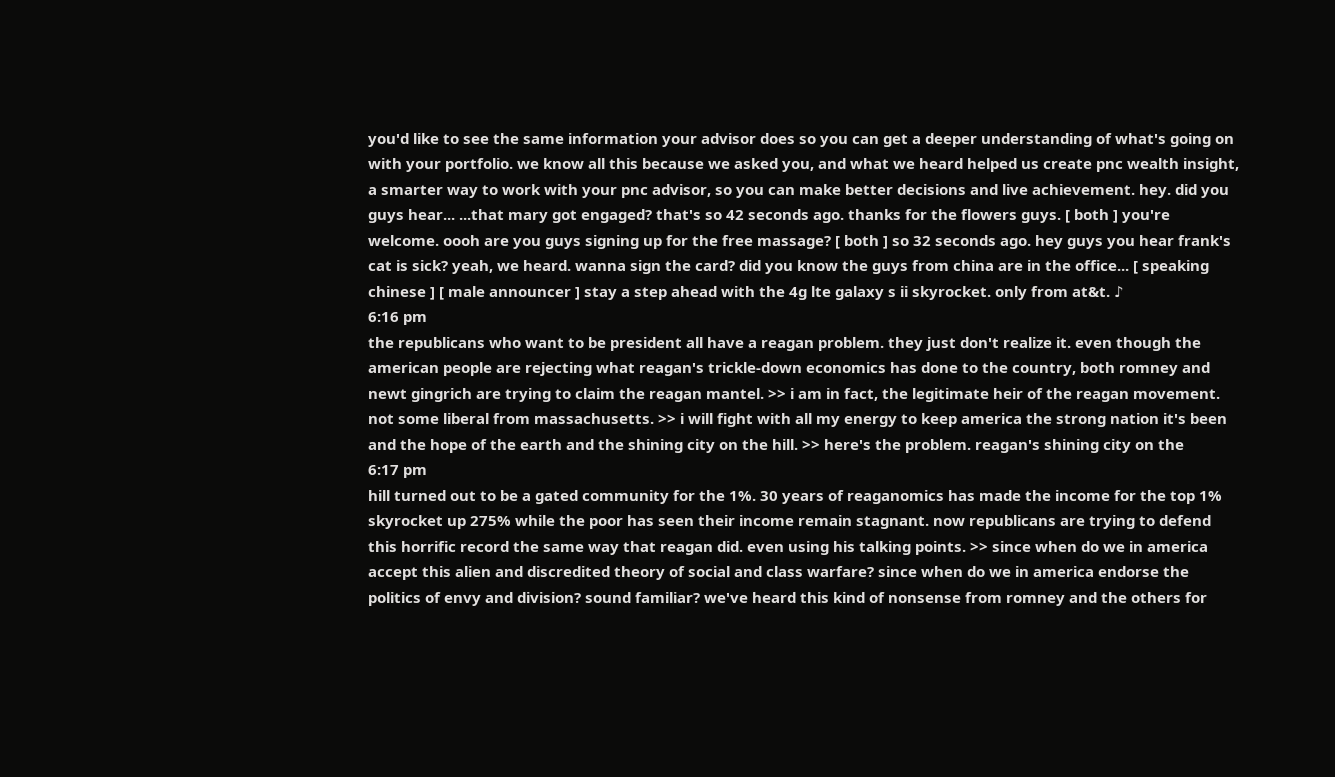you'd like to see the same information your advisor does so you can get a deeper understanding of what's going on with your portfolio. we know all this because we asked you, and what we heard helped us create pnc wealth insight, a smarter way to work with your pnc advisor, so you can make better decisions and live achievement. hey. did you guys hear... ...that mary got engaged? that's so 42 seconds ago. thanks for the flowers guys. [ both ] you're welcome. oooh are you guys signing up for the free massage? [ both ] so 32 seconds ago. hey guys you hear frank's cat is sick? yeah, we heard. wanna sign the card? did you know the guys from china are in the office... [ speaking chinese ] [ male announcer ] stay a step ahead with the 4g lte galaxy s ii skyrocket. only from at&t. ♪
6:16 pm
the republicans who want to be president all have a reagan problem. they just don't realize it. even though the american people are rejecting what reagan's trickle-down economics has done to the country, both romney and newt gingrich are trying to claim the reagan mantel. >> i am in fact, the legitimate heir of the reagan movement. not some liberal from massachusetts. >> i will fight with all my energy to keep america the strong nation it's been and the hope of the earth and the shining city on the hill. >> here's the problem. reagan's shining city on the
6:17 pm
hill turned out to be a gated community for the 1%. 30 years of reaganomics has made the income for the top 1% skyrocket up 275% while the poor has seen their income remain stagnant. now republicans are trying to defend this horrific record the same way that reagan did. even using his talking points. >> since when do we in america accept this alien and discredited theory of social and class warfare? since when do we in america endorse the politics of envy and division? sound familiar? we've heard this kind of nonsense from romney and the others for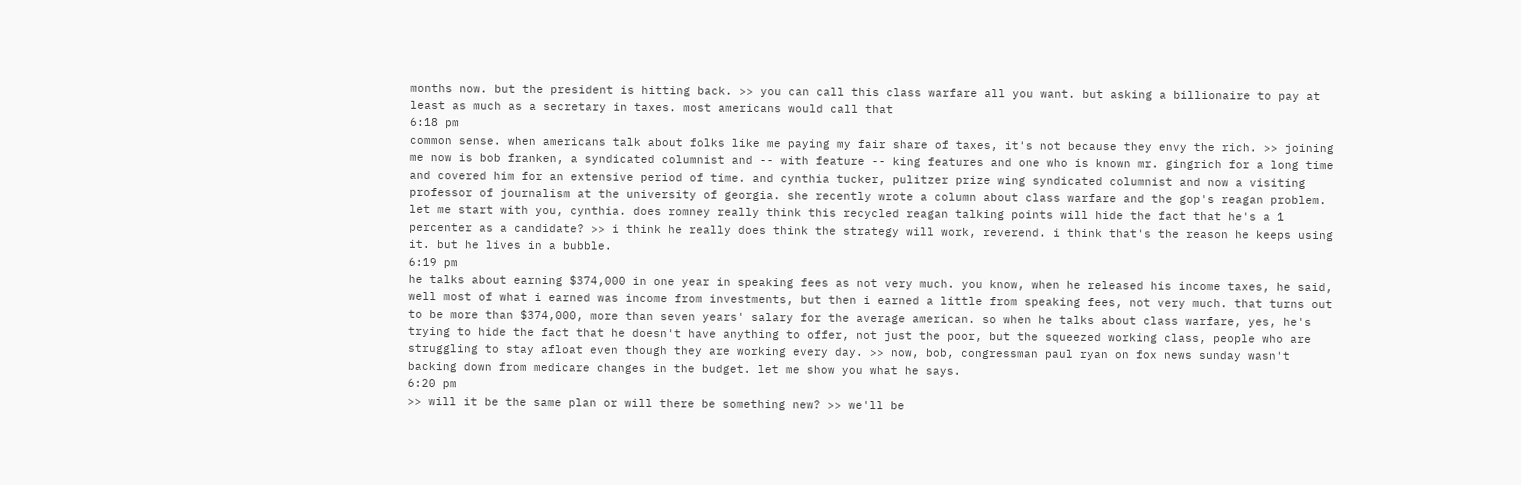months now. but the president is hitting back. >> you can call this class warfare all you want. but asking a billionaire to pay at least as much as a secretary in taxes. most americans would call that
6:18 pm
common sense. when americans talk about folks like me paying my fair share of taxes, it's not because they envy the rich. >> joining me now is bob franken, a syndicated columnist and -- with feature -- king features and one who is known mr. gingrich for a long time and covered him for an extensive period of time. and cynthia tucker, pulitzer prize wing syndicated columnist and now a visiting professor of journalism at the university of georgia. she recently wrote a column about class warfare and the gop's reagan problem. let me start with you, cynthia. does romney really think this recycled reagan talking points will hide the fact that he's a 1 percenter as a candidate? >> i think he really does think the strategy will work, reverend. i think that's the reason he keeps using it. but he lives in a bubble.
6:19 pm
he talks about earning $374,000 in one year in speaking fees as not very much. you know, when he released his income taxes, he said, well most of what i earned was income from investments, but then i earned a little from speaking fees, not very much. that turns out to be more than $374,000, more than seven years' salary for the average american. so when he talks about class warfare, yes, he's trying to hide the fact that he doesn't have anything to offer, not just the poor, but the squeezed working class, people who are struggling to stay afloat even though they are working every day. >> now, bob, congressman paul ryan on fox news sunday wasn't backing down from medicare changes in the budget. let me show you what he says.
6:20 pm
>> will it be the same plan or will there be something new? >> we'll be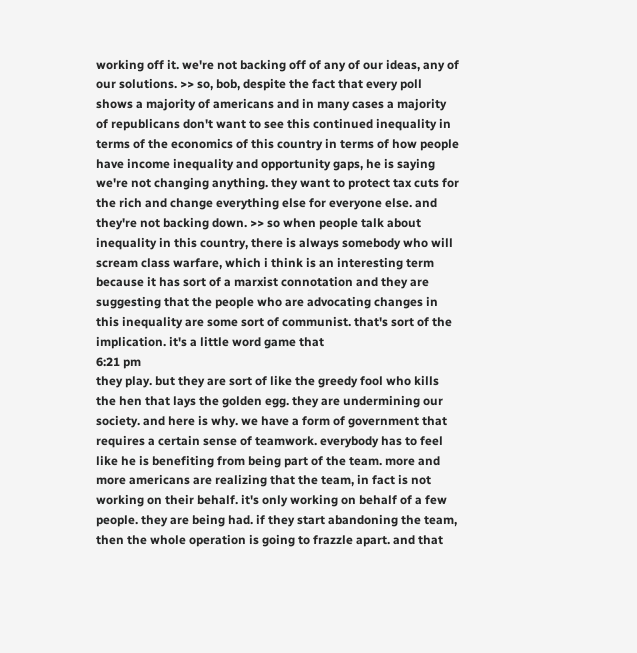working off it. we're not backing off of any of our ideas, any of our solutions. >> so, bob, despite the fact that every poll shows a majority of americans and in many cases a majority of republicans don't want to see this continued inequality in terms of the economics of this country in terms of how people have income inequality and opportunity gaps, he is saying we're not changing anything. they want to protect tax cuts for the rich and change everything else for everyone else. and they're not backing down. >> so when people talk about inequality in this country, there is always somebody who will scream class warfare, which i think is an interesting term because it has sort of a marxist connotation and they are suggesting that the people who are advocating changes in this inequality are some sort of communist. that's sort of the implication. it's a little word game that
6:21 pm
they play. but they are sort of like the greedy fool who kills the hen that lays the golden egg. they are undermining our society. and here is why. we have a form of government that requires a certain sense of teamwork. everybody has to feel like he is benefiting from being part of the team. more and more americans are realizing that the team, in fact is not working on their behalf. it's only working on behalf of a few people. they are being had. if they start abandoning the team, then the whole operation is going to frazzle apart. and that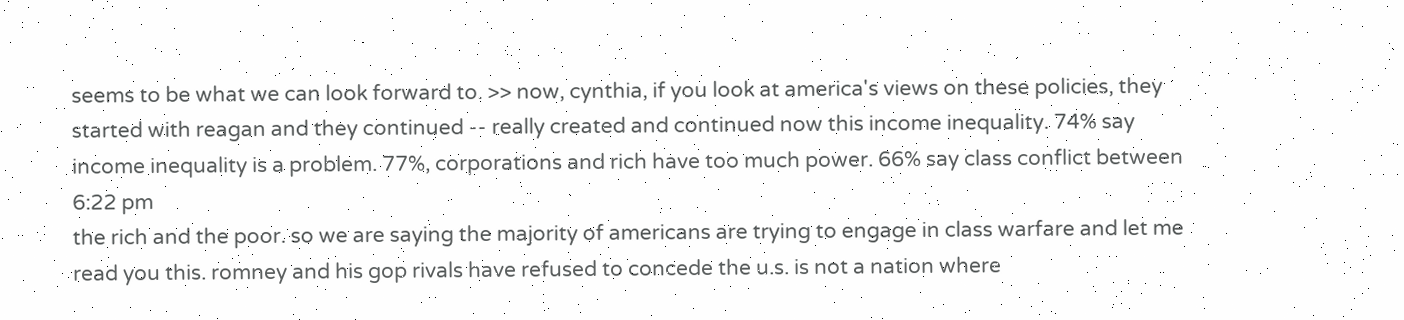seems to be what we can look forward to. >> now, cynthia, if you look at america's views on these policies, they started with reagan and they continued -- really created and continued now this income inequality. 74% say income inequality is a problem. 77%, corporations and rich have too much power. 66% say class conflict between
6:22 pm
the rich and the poor. so we are saying the majority of americans are trying to engage in class warfare and let me read you this. romney and his gop rivals have refused to concede the u.s. is not a nation where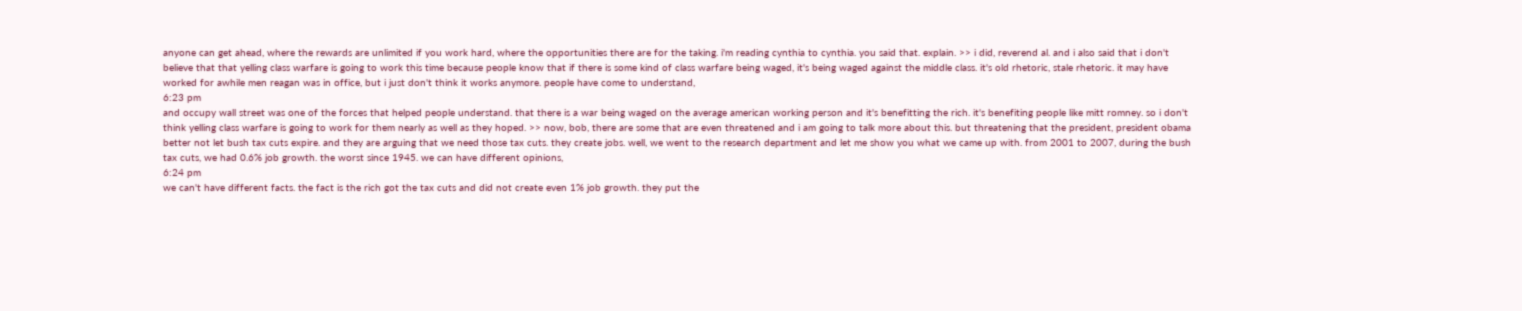anyone can get ahead, where the rewards are unlimited if you work hard, where the opportunities there are for the taking. i'm reading cynthia to cynthia. you said that. explain. >> i did, reverend al. and i also said that i don't believe that that yelling class warfare is going to work this time because people know that if there is some kind of class warfare being waged, it's being waged against the middle class. it's old rhetoric, stale rhetoric. it may have worked for awhile men reagan was in office, but i just don't think it works anymore. people have come to understand,
6:23 pm
and occupy wall street was one of the forces that helped people understand. that there is a war being waged on the average american working person and it's benefitting the rich. it's benefiting people like mitt romney. so i don't think yelling class warfare is going to work for them nearly as well as they hoped. >> now, bob, there are some that are even threatened and i am going to talk more about this. but threatening that the president, president obama better not let bush tax cuts expire. and they are arguing that we need those tax cuts. they create jobs. well, we went to the research department and let me show you what we came up with. from 2001 to 2007, during the bush tax cuts, we had 0.6% job growth. the worst since 1945. we can have different opinions,
6:24 pm
we can't have different facts. the fact is the rich got the tax cuts and did not create even 1% job growth. they put the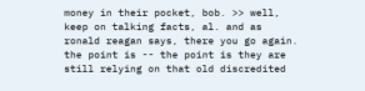money in their pocket, bob. >> well, keep on talking facts, al. and as ronald reagan says, there you go again. the point is -- the point is they are still relying on that old discredited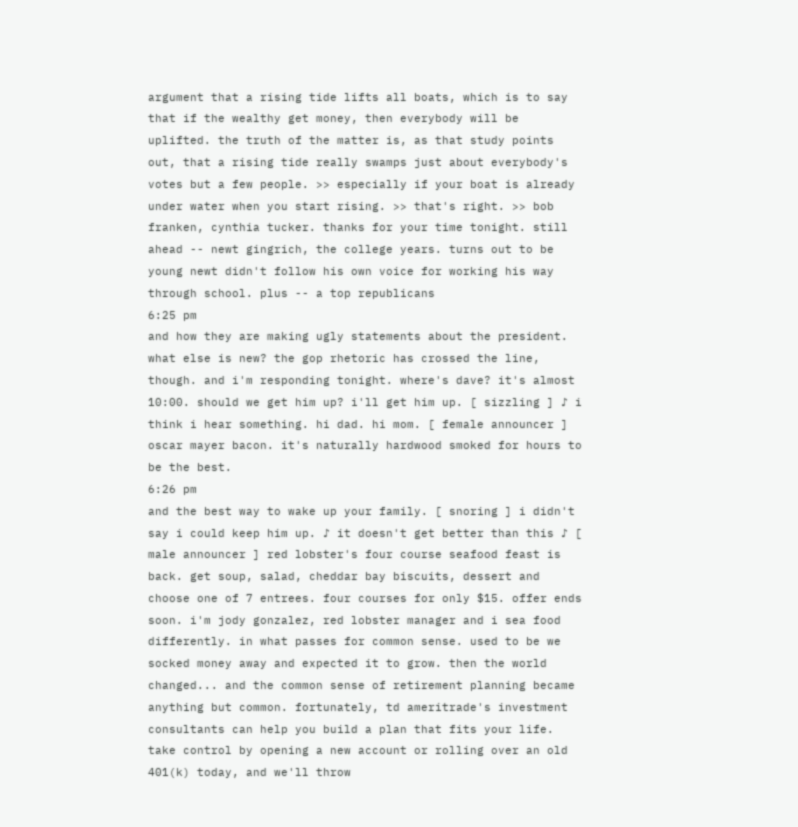argument that a rising tide lifts all boats, which is to say that if the wealthy get money, then everybody will be uplifted. the truth of the matter is, as that study points out, that a rising tide really swamps just about everybody's votes but a few people. >> especially if your boat is already under water when you start rising. >> that's right. >> bob franken, cynthia tucker. thanks for your time tonight. still ahead -- newt gingrich, the college years. turns out to be young newt didn't follow his own voice for working his way through school. plus -- a top republicans
6:25 pm
and how they are making ugly statements about the president. what else is new? the gop rhetoric has crossed the line, though. and i'm responding tonight. where's dave? it's almost 10:00. should we get him up? i'll get him up. [ sizzling ] ♪ i think i hear something. hi dad. hi mom. [ female announcer ] oscar mayer bacon. it's naturally hardwood smoked for hours to be the best.
6:26 pm
and the best way to wake up your family. [ snoring ] i didn't say i could keep him up. ♪ it doesn't get better than this ♪ [ male announcer ] red lobster's four course seafood feast is back. get soup, salad, cheddar bay biscuits, dessert and choose one of 7 entrees. four courses for only $15. offer ends soon. i'm jody gonzalez, red lobster manager and i sea food differently. in what passes for common sense. used to be we socked money away and expected it to grow. then the world changed... and the common sense of retirement planning became anything but common. fortunately, td ameritrade's investment consultants can help you build a plan that fits your life. take control by opening a new account or rolling over an old 401(k) today, and we'll throw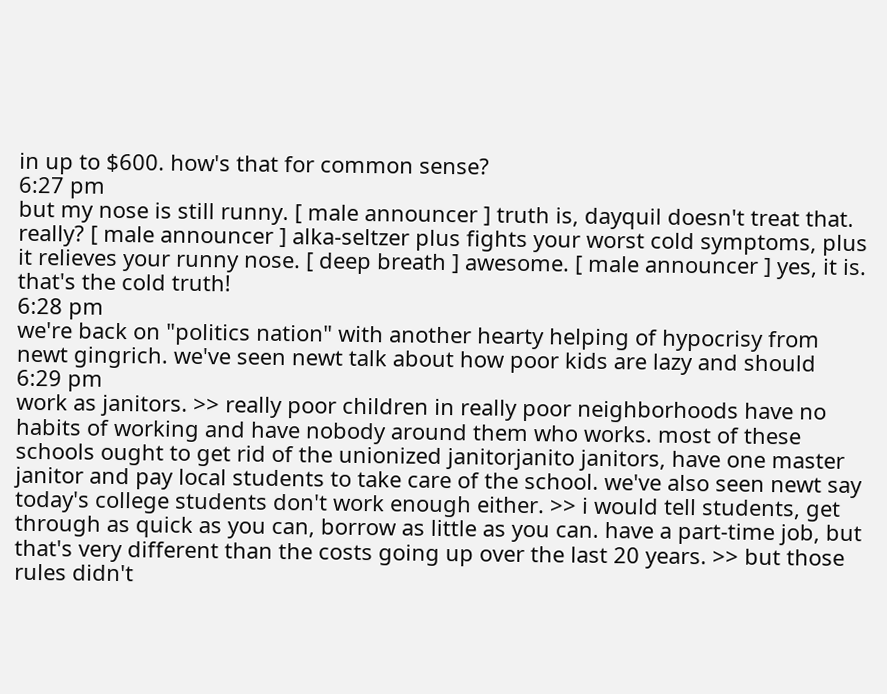in up to $600. how's that for common sense?
6:27 pm
but my nose is still runny. [ male announcer ] truth is, dayquil doesn't treat that. really? [ male announcer ] alka-seltzer plus fights your worst cold symptoms, plus it relieves your runny nose. [ deep breath ] awesome. [ male announcer ] yes, it is. that's the cold truth!
6:28 pm
we're back on "politics nation" with another hearty helping of hypocrisy from newt gingrich. we've seen newt talk about how poor kids are lazy and should
6:29 pm
work as janitors. >> really poor children in really poor neighborhoods have no habits of working and have nobody around them who works. most of these schools ought to get rid of the unionized janitorjanito janitors, have one master janitor and pay local students to take care of the school. we've also seen newt say today's college students don't work enough either. >> i would tell students, get through as quick as you can, borrow as little as you can. have a part-time job, but that's very different than the costs going up over the last 20 years. >> but those rules didn't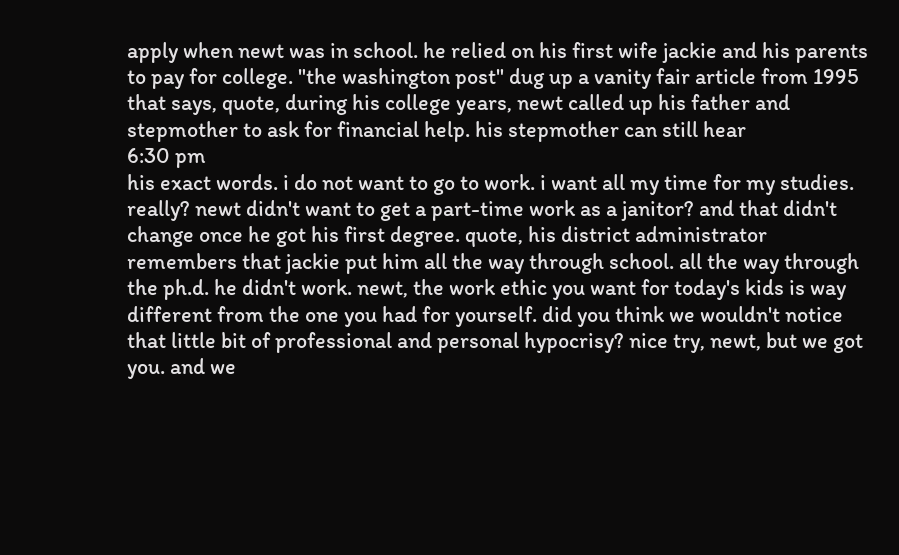apply when newt was in school. he relied on his first wife jackie and his parents to pay for college. "the washington post" dug up a vanity fair article from 1995 that says, quote, during his college years, newt called up his father and stepmother to ask for financial help. his stepmother can still hear
6:30 pm
his exact words. i do not want to go to work. i want all my time for my studies. really? newt didn't want to get a part-time work as a janitor? and that didn't change once he got his first degree. quote, his district administrator remembers that jackie put him all the way through school. all the way through the ph.d. he didn't work. newt, the work ethic you want for today's kids is way different from the one you had for yourself. did you think we wouldn't notice that little bit of professional and personal hypocrisy? nice try, newt, but we got you. and we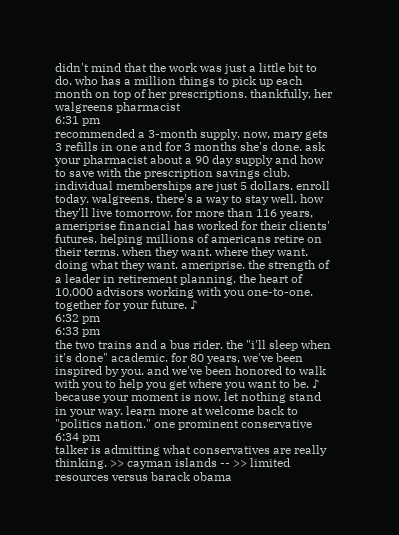didn't mind that the work was just a little bit to do. who has a million things to pick up each month on top of her prescriptions. thankfully, her walgreens pharmacist
6:31 pm
recommended a 3-month supply. now, mary gets 3 refills in one and for 3 months she's done. ask your pharmacist about a 90 day supply and how to save with the prescription savings club. individual memberships are just 5 dollars. enroll today. walgreens. there's a way to stay well. how they'll live tomorrow. for more than 116 years, ameriprise financial has worked for their clients' futures. helping millions of americans retire on their terms. when they want. where they want. doing what they want. ameriprise. the strength of a leader in retirement planning. the heart of 10,000 advisors working with you one-to-one. together for your future. ♪
6:32 pm
6:33 pm
the two trains and a bus rider. the "i'll sleep when it's done" academic. for 80 years, we've been inspired by you. and we've been honored to walk with you to help you get where you want to be. ♪ because your moment is now. let nothing stand in your way. learn more at welcome back to "politics nation." one prominent conservative
6:34 pm
talker is admitting what conservatives are really thinking. >> cayman islands -- >> limited resources versus barack obama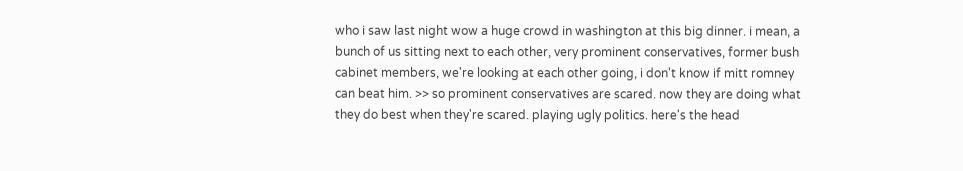who i saw last night wow a huge crowd in washington at this big dinner. i mean, a bunch of us sitting next to each other, very prominent conservatives, former bush cabinet members, we're looking at each other going, i don't know if mitt romney can beat him. >> so prominent conservatives are scared. now they are doing what they do best when they're scared. playing ugly politics. here's the head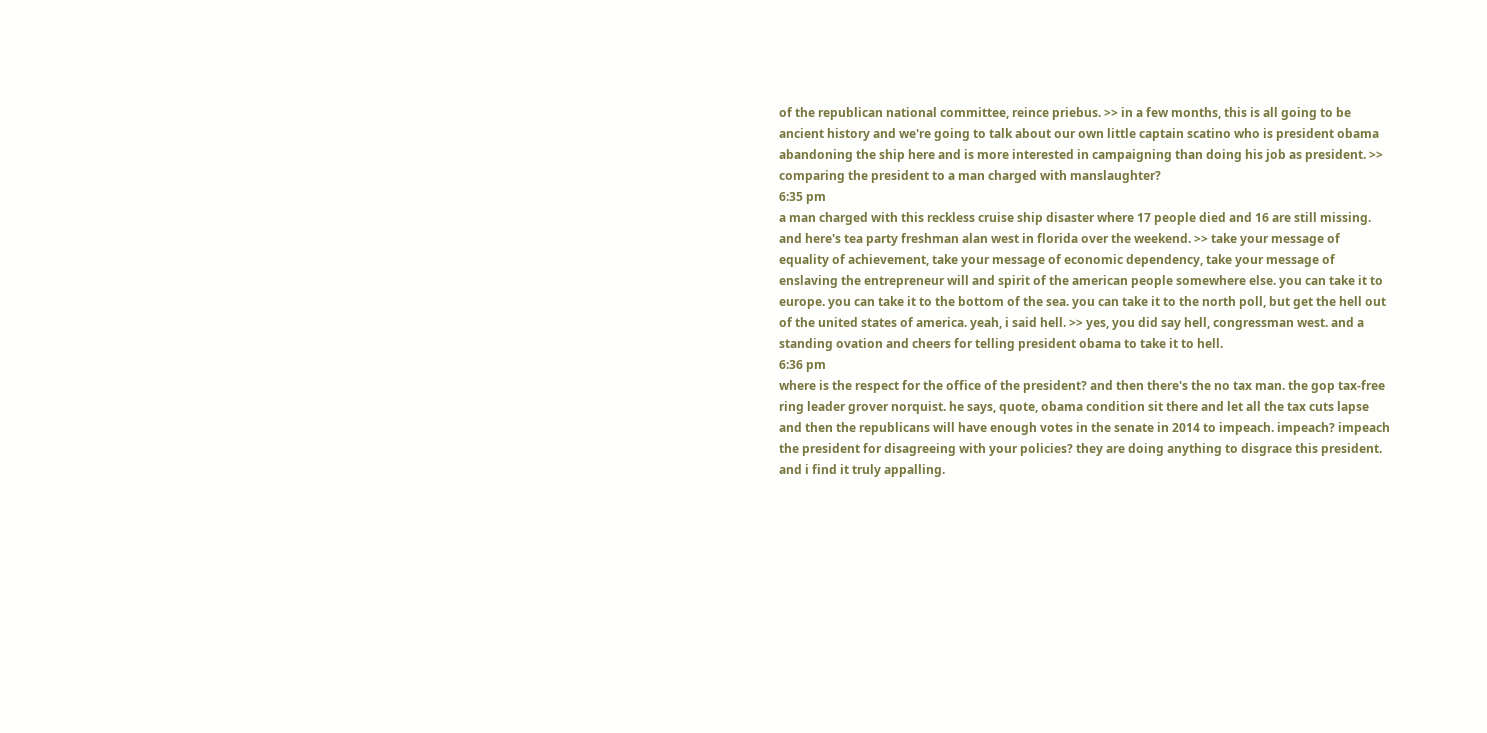of the republican national committee, reince priebus. >> in a few months, this is all going to be ancient history and we're going to talk about our own little captain scatino who is president obama abandoning the ship here and is more interested in campaigning than doing his job as president. >> comparing the president to a man charged with manslaughter?
6:35 pm
a man charged with this reckless cruise ship disaster where 17 people died and 16 are still missing. and here's tea party freshman alan west in florida over the weekend. >> take your message of equality of achievement, take your message of economic dependency, take your message of enslaving the entrepreneur will and spirit of the american people somewhere else. you can take it to europe. you can take it to the bottom of the sea. you can take it to the north poll, but get the hell out of the united states of america. yeah, i said hell. >> yes, you did say hell, congressman west. and a standing ovation and cheers for telling president obama to take it to hell.
6:36 pm
where is the respect for the office of the president? and then there's the no tax man. the gop tax-free ring leader grover norquist. he says, quote, obama condition sit there and let all the tax cuts lapse and then the republicans will have enough votes in the senate in 2014 to impeach. impeach? impeach the president for disagreeing with your policies? they are doing anything to disgrace this president. and i find it truly appalling.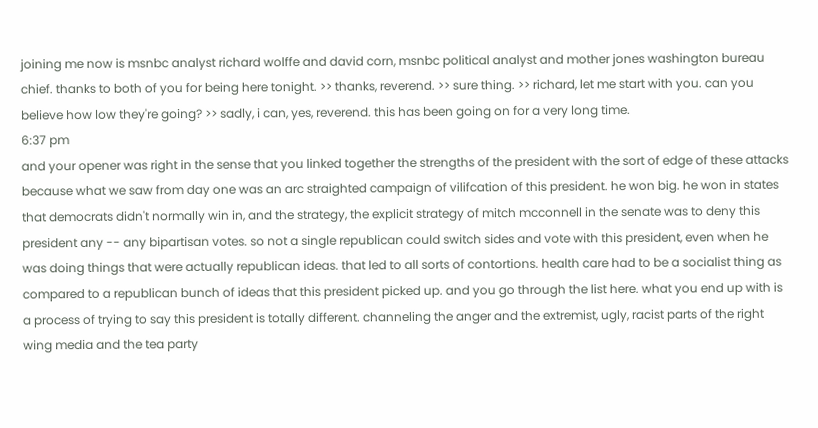joining me now is msnbc analyst richard wolffe and david corn, msnbc political analyst and mother jones washington bureau chief. thanks to both of you for being here tonight. >> thanks, reverend. >> sure thing. >> richard, let me start with you. can you believe how low they're going? >> sadly, i can, yes, reverend. this has been going on for a very long time.
6:37 pm
and your opener was right in the sense that you linked together the strengths of the president with the sort of edge of these attacks because what we saw from day one was an arc straighted campaign of vilifcation of this president. he won big. he won in states that democrats didn't normally win in, and the strategy, the explicit strategy of mitch mcconnell in the senate was to deny this president any -- any bipartisan votes. so not a single republican could switch sides and vote with this president, even when he was doing things that were actually republican ideas. that led to all sorts of contortions. health care had to be a socialist thing as compared to a republican bunch of ideas that this president picked up. and you go through the list here. what you end up with is a process of trying to say this president is totally different. channeling the anger and the extremist, ugly, racist parts of the right wing media and the tea party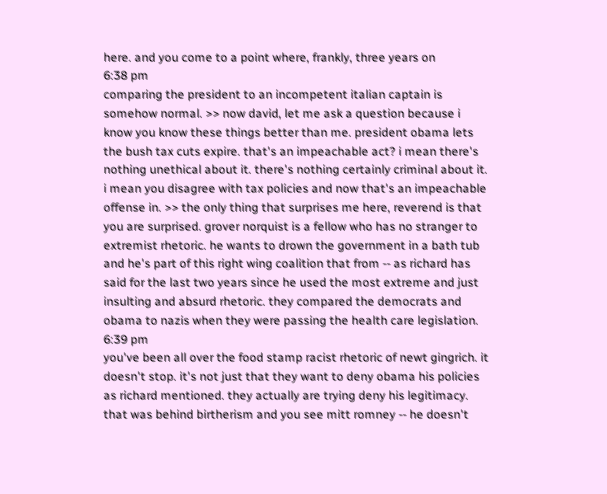here. and you come to a point where, frankly, three years on
6:38 pm
comparing the president to an incompetent italian captain is somehow normal. >> now david, let me ask a question because i know you know these things better than me. president obama lets the bush tax cuts expire. that's an impeachable act? i mean there's nothing unethical about it. there's nothing certainly criminal about it. i mean you disagree with tax policies and now that's an impeachable offense in. >> the only thing that surprises me here, reverend is that you are surprised. grover norquist is a fellow who has no stranger to extremist rhetoric. he wants to drown the government in a bath tub and he's part of this right wing coalition that from -- as richard has said for the last two years since he used the most extreme and just insulting and absurd rhetoric. they compared the democrats and obama to nazis when they were passing the health care legislation.
6:39 pm
you've been all over the food stamp racist rhetoric of newt gingrich. it doesn't stop. it's not just that they want to deny obama his policies as richard mentioned. they actually are trying deny his legitimacy. that was behind birtherism and you see mitt romney -- he doesn't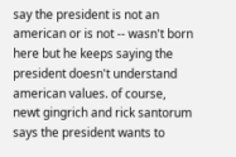say the president is not an american or is not -- wasn't born here but he keeps saying the president doesn't understand american values. of course, newt gingrich and rick santorum says the president wants to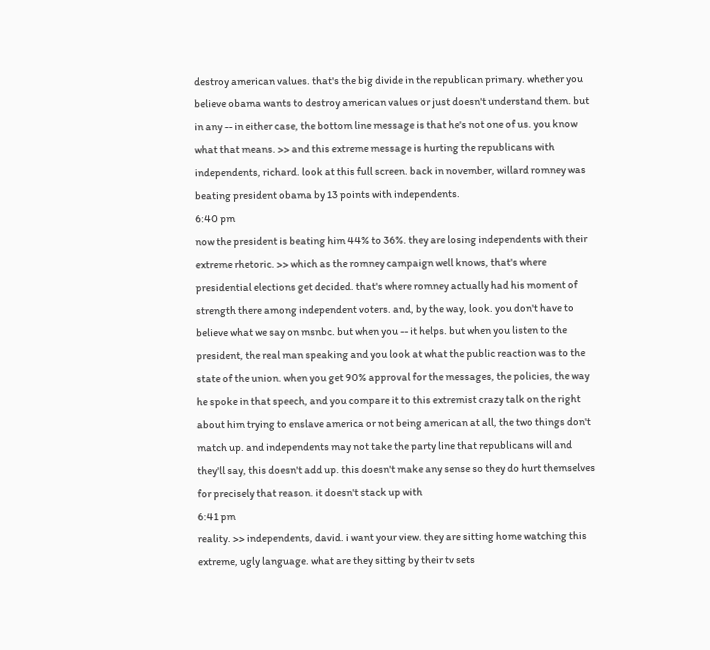destroy american values. that's the big divide in the republican primary. whether you believe obama wants to destroy american values or just doesn't understand them. but in any -- in either case, the bottom line message is that he's not one of us. you know what that means. >> and this extreme message is hurting the republicans with independents, richard. look at this full screen. back in november, willard romney was beating president obama by 13 points with independents.
6:40 pm
now the president is beating him 44% to 36%. they are losing independents with their extreme rhetoric. >> which as the romney campaign well knows, that's where presidential elections get decided. that's where romney actually had his moment of strength there among independent voters. and, by the way, look. you don't have to believe what we say on msnbc. but when you -- it helps. but when you listen to the president, the real man speaking and you look at what the public reaction was to the state of the union. when you get 90% approval for the messages, the policies, the way he spoke in that speech, and you compare it to this extremist crazy talk on the right about him trying to enslave america or not being american at all, the two things don't match up. and independents may not take the party line that republicans will and they'll say, this doesn't add up. this doesn't make any sense so they do hurt themselves for precisely that reason. it doesn't stack up with
6:41 pm
reality. >> independents, david. i want your view. they are sitting home watching this extreme, ugly language. what are they sitting by their tv sets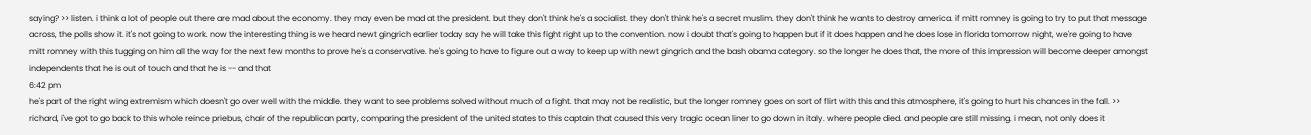saying? >> listen. i think a lot of people out there are mad about the economy. they may even be mad at the president. but they don't think he's a socialist. they don't think he's a secret muslim. they don't think he wants to destroy america. if mitt romney is going to try to put that message across, the polls show it. it's not going to work. now the interesting thing is we heard newt gingrich earlier today say he will take this fight right up to the convention. now i doubt that's going to happen but if it does happen and he does lose in florida tomorrow night, we're going to have mitt romney with this tugging on him all the way for the next few months to prove he's a conservative. he's going to have to figure out a way to keep up with newt gingrich and the bash obama category. so the longer he does that, the more of this impression will become deeper amongst independents that he is out of touch and that he is -- and that
6:42 pm
he's part of the right wing extremism which doesn't go over well with the middle. they want to see problems solved without much of a fight. that may not be realistic, but the longer romney goes on sort of flirt with this and this atmosphere, it's going to hurt his chances in the fall. >> richard, i've got to go back to this whole reince priebus, chair of the republican party, comparing the president of the united states to this captain that caused this very tragic ocean liner to go down in italy. where people died. and people are still missing. i mean, not only does it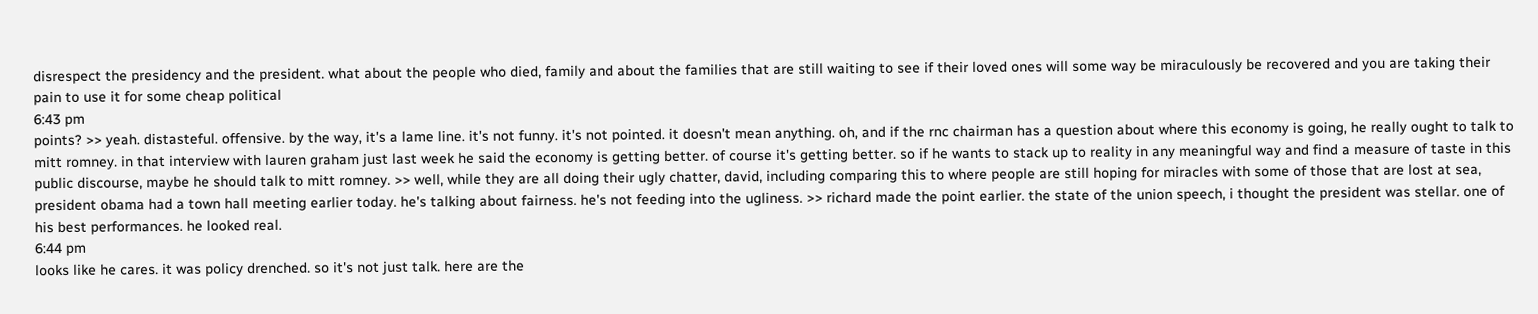disrespect the presidency and the president. what about the people who died, family and about the families that are still waiting to see if their loved ones will some way be miraculously be recovered and you are taking their pain to use it for some cheap political
6:43 pm
points? >> yeah. distasteful. offensive. by the way, it's a lame line. it's not funny. it's not pointed. it doesn't mean anything. oh, and if the rnc chairman has a question about where this economy is going, he really ought to talk to mitt romney. in that interview with lauren graham just last week he said the economy is getting better. of course it's getting better. so if he wants to stack up to reality in any meaningful way and find a measure of taste in this public discourse, maybe he should talk to mitt romney. >> well, while they are all doing their ugly chatter, david, including comparing this to where people are still hoping for miracles with some of those that are lost at sea, president obama had a town hall meeting earlier today. he's talking about fairness. he's not feeding into the ugliness. >> richard made the point earlier. the state of the union speech, i thought the president was stellar. one of his best performances. he looked real.
6:44 pm
looks like he cares. it was policy drenched. so it's not just talk. here are the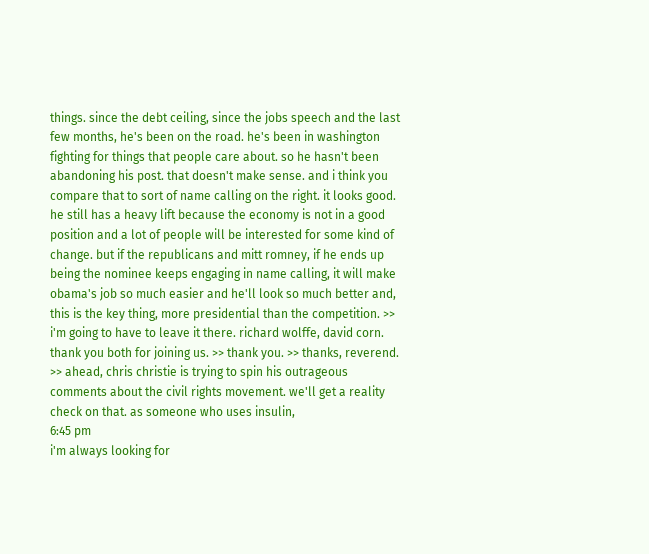things. since the debt ceiling, since the jobs speech and the last few months, he's been on the road. he's been in washington fighting for things that people care about. so he hasn't been abandoning his post. that doesn't make sense. and i think you compare that to sort of name calling on the right. it looks good. he still has a heavy lift because the economy is not in a good position and a lot of people will be interested for some kind of change. but if the republicans and mitt romney, if he ends up being the nominee keeps engaging in name calling, it will make obama's job so much easier and he'll look so much better and, this is the key thing, more presidential than the competition. >> i'm going to have to leave it there. richard wolffe, david corn. thank you both for joining us. >> thank you. >> thanks, reverend. >> ahead, chris christie is trying to spin his outrageous comments about the civil rights movement. we'll get a reality check on that. as someone who uses insulin,
6:45 pm
i'm always looking for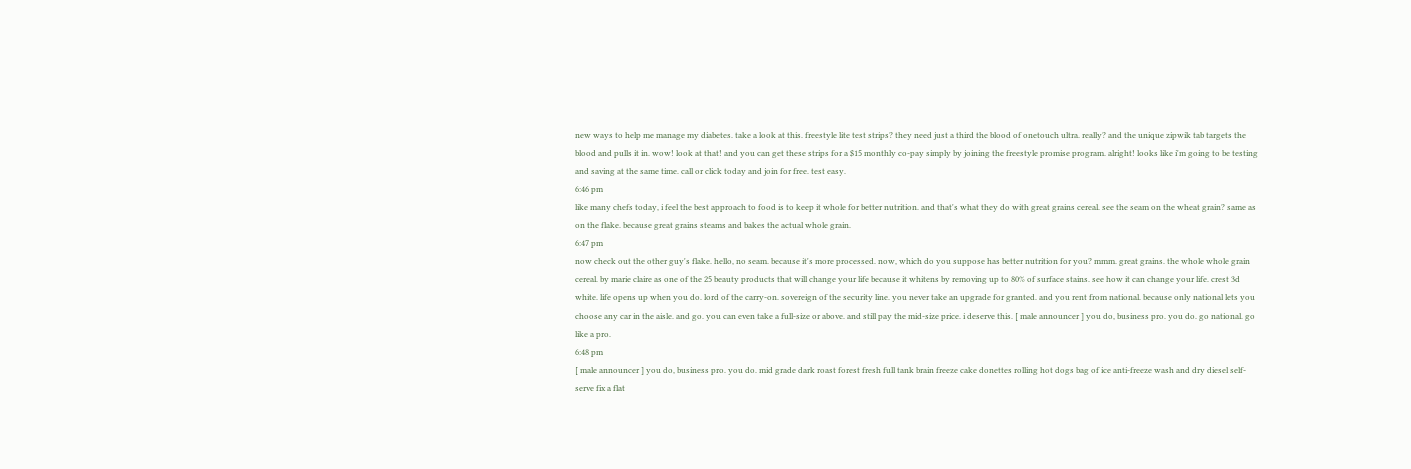new ways to help me manage my diabetes. take a look at this. freestyle lite test strips? they need just a third the blood of onetouch ultra. really? and the unique zipwik tab targets the blood and pulls it in. wow! look at that! and you can get these strips for a $15 monthly co-pay simply by joining the freestyle promise program. alright! looks like i'm going to be testing and saving at the same time. call or click today and join for free. test easy.
6:46 pm
like many chefs today, i feel the best approach to food is to keep it whole for better nutrition. and that's what they do with great grains cereal. see the seam on the wheat grain? same as on the flake. because great grains steams and bakes the actual whole grain.
6:47 pm
now check out the other guy's flake. hello, no seam. because it's more processed. now, which do you suppose has better nutrition for you? mmm. great grains. the whole whole grain cereal. by marie claire as one of the 25 beauty products that will change your life because it whitens by removing up to 80% of surface stains. see how it can change your life. crest 3d white. life opens up when you do. lord of the carry-on. sovereign of the security line. you never take an upgrade for granted. and you rent from national. because only national lets you choose any car in the aisle. and go. you can even take a full-size or above. and still pay the mid-size price. i deserve this. [ male announcer ] you do, business pro. you do. go national. go like a pro.
6:48 pm
[ male announcer ] you do, business pro. you do. mid grade dark roast forest fresh full tank brain freeze cake donettes rolling hot dogs bag of ice anti-freeze wash and dry diesel self-serve fix a flat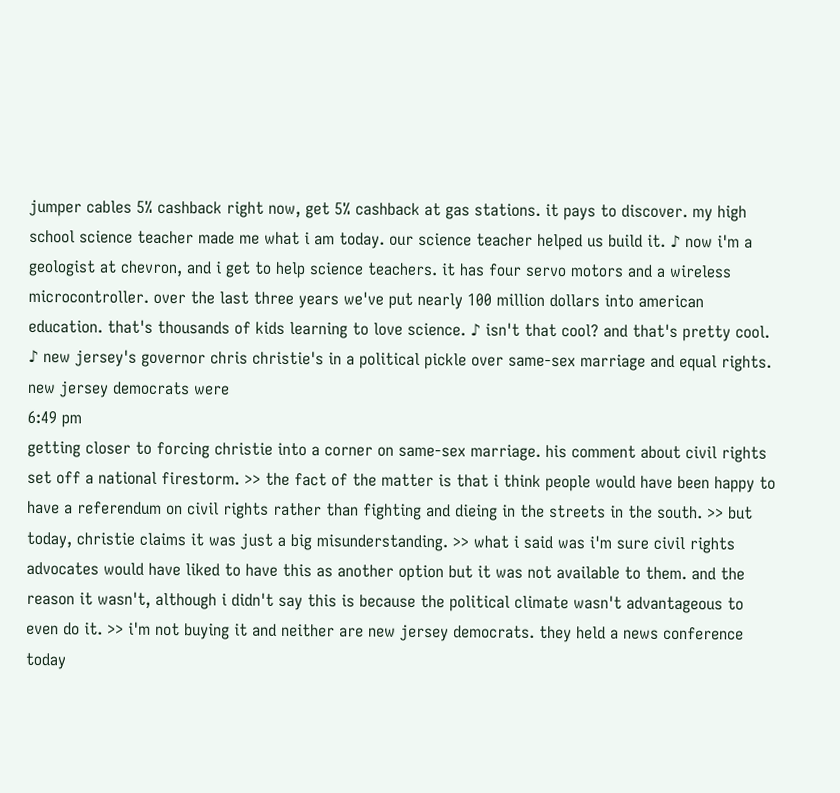jumper cables 5% cashback right now, get 5% cashback at gas stations. it pays to discover. my high school science teacher made me what i am today. our science teacher helped us build it. ♪ now i'm a geologist at chevron, and i get to help science teachers. it has four servo motors and a wireless microcontroller. over the last three years we've put nearly 100 million dollars into american education. that's thousands of kids learning to love science. ♪ isn't that cool? and that's pretty cool. ♪ new jersey's governor chris christie's in a political pickle over same-sex marriage and equal rights. new jersey democrats were
6:49 pm
getting closer to forcing christie into a corner on same-sex marriage. his comment about civil rights set off a national firestorm. >> the fact of the matter is that i think people would have been happy to have a referendum on civil rights rather than fighting and dieing in the streets in the south. >> but today, christie claims it was just a big misunderstanding. >> what i said was i'm sure civil rights advocates would have liked to have this as another option but it was not available to them. and the reason it wasn't, although i didn't say this is because the political climate wasn't advantageous to even do it. >> i'm not buying it and neither are new jersey democrats. they held a news conference today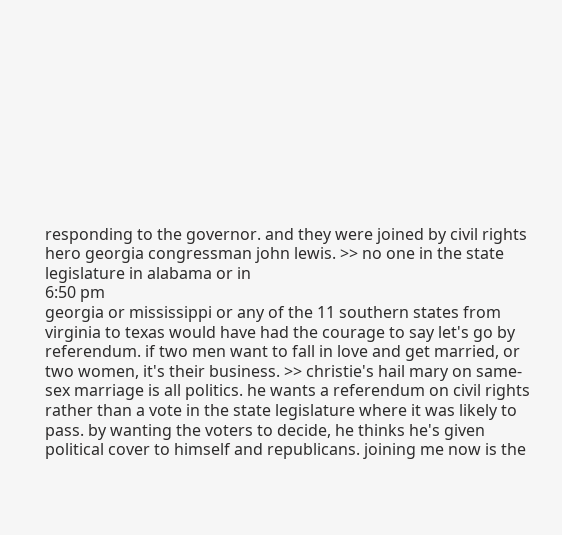responding to the governor. and they were joined by civil rights hero georgia congressman john lewis. >> no one in the state legislature in alabama or in
6:50 pm
georgia or mississippi or any of the 11 southern states from virginia to texas would have had the courage to say let's go by referendum. if two men want to fall in love and get married, or two women, it's their business. >> christie's hail mary on same-sex marriage is all politics. he wants a referendum on civil rights rather than a vote in the state legislature where it was likely to pass. by wanting the voters to decide, he thinks he's given political cover to himself and republicans. joining me now is the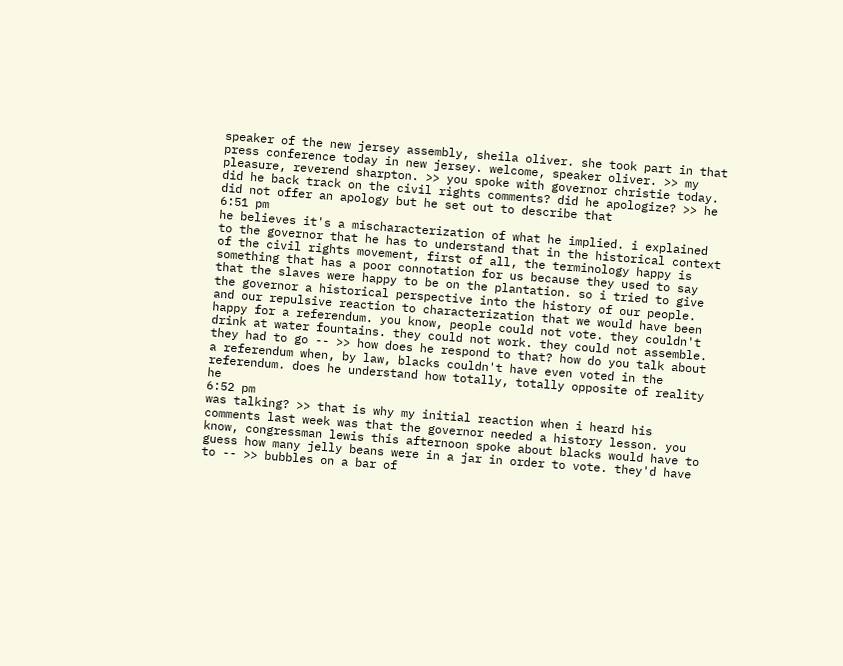speaker of the new jersey assembly, sheila oliver. she took part in that press conference today in new jersey. welcome, speaker oliver. >> my pleasure, reverend sharpton. >> you spoke with governor christie today. did he back track on the civil rights comments? did he apologize? >> he did not offer an apology but he set out to describe that
6:51 pm
he believes it's a mischaracterization of what he implied. i explained to the governor that he has to understand that in the historical context of the civil rights movement, first of all, the terminology happy is something that has a poor connotation for us because they used to say that the slaves were happy to be on the plantation. so i tried to give the governor a historical perspective into the history of our people. and our repulsive reaction to characterization that we would have been happy for a referendum. you know, people could not vote. they couldn't drink at water fountains. they could not work. they could not assemble. they had to go -- >> how does he respond to that? how do you talk about a referendum when, by law, blacks couldn't have even voted in the referendum. does he understand how totally, totally opposite of reality he
6:52 pm
was talking? >> that is why my initial reaction when i heard his comments last week was that the governor needed a history lesson. you know, congressman lewis this afternoon spoke about blacks would have to guess how many jelly beans were in a jar in order to vote. they'd have to -- >> bubbles on a bar of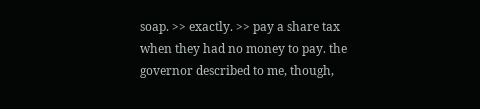soap. >> exactly. >> pay a share tax when they had no money to pay. the governor described to me, though,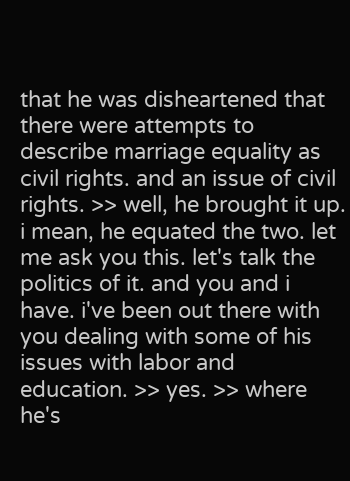that he was disheartened that there were attempts to describe marriage equality as civil rights. and an issue of civil rights. >> well, he brought it up. i mean, he equated the two. let me ask you this. let's talk the politics of it. and you and i have. i've been out there with you dealing with some of his issues with labor and education. >> yes. >> where he's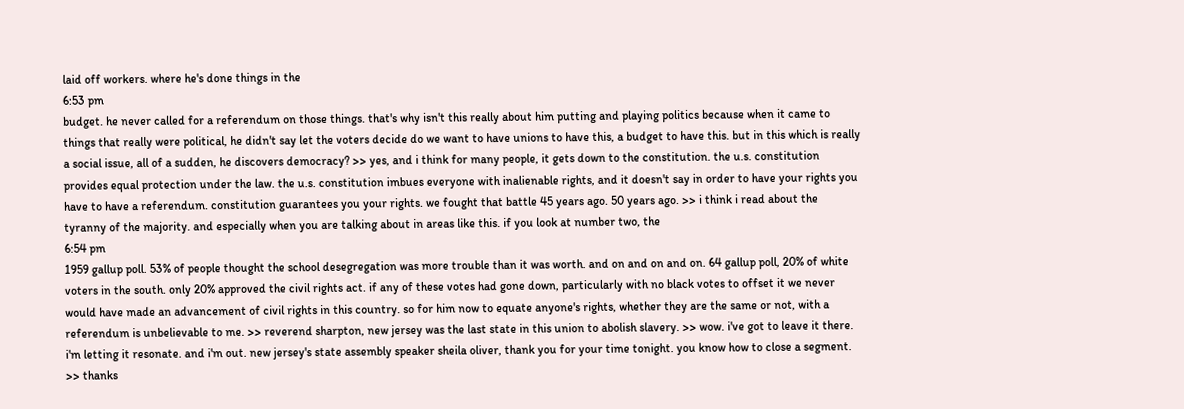laid off workers. where he's done things in the
6:53 pm
budget. he never called for a referendum on those things. that's why isn't this really about him putting and playing politics because when it came to things that really were political, he didn't say let the voters decide do we want to have unions to have this, a budget to have this. but in this which is really a social issue, all of a sudden, he discovers democracy? >> yes, and i think for many people, it gets down to the constitution. the u.s. constitution provides equal protection under the law. the u.s. constitution imbues everyone with inalienable rights, and it doesn't say in order to have your rights you have to have a referendum. constitution guarantees you your rights. we fought that battle 45 years ago. 50 years ago. >> i think i read about the tyranny of the majority. and especially when you are talking about in areas like this. if you look at number two, the
6:54 pm
1959 gallup poll. 53% of people thought the school desegregation was more trouble than it was worth. and on and on and on. 64 gallup poll, 20% of white voters in the south. only 20% approved the civil rights act. if any of these votes had gone down, particularly with no black votes to offset it we never would have made an advancement of civil rights in this country. so for him now to equate anyone's rights, whether they are the same or not, with a referendum is unbelievable to me. >> reverend sharpton, new jersey was the last state in this union to abolish slavery. >> wow. i've got to leave it there. i'm letting it resonate. and i'm out. new jersey's state assembly speaker sheila oliver, thank you for your time tonight. you know how to close a segment. >> thanks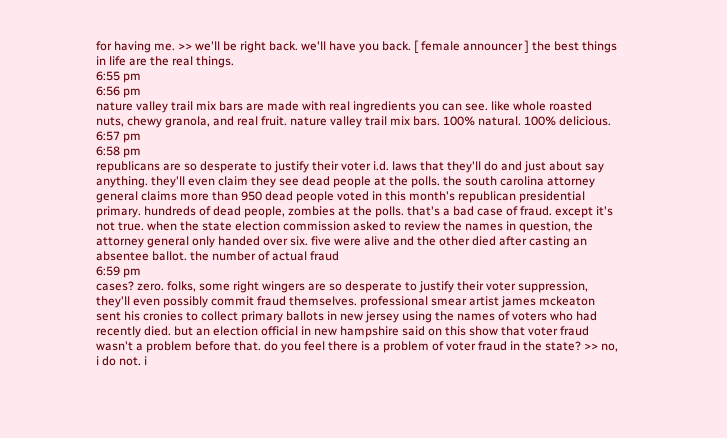for having me. >> we'll be right back. we'll have you back. [ female announcer ] the best things in life are the real things.
6:55 pm
6:56 pm
nature valley trail mix bars are made with real ingredients you can see. like whole roasted nuts, chewy granola, and real fruit. nature valley trail mix bars. 100% natural. 100% delicious.
6:57 pm
6:58 pm
republicans are so desperate to justify their voter i.d. laws that they'll do and just about say anything. they'll even claim they see dead people at the polls. the south carolina attorney general claims more than 950 dead people voted in this month's republican presidential primary. hundreds of dead people, zombies at the polls. that's a bad case of fraud. except it's not true. when the state election commission asked to review the names in question, the attorney general only handed over six. five were alive and the other died after casting an absentee ballot. the number of actual fraud
6:59 pm
cases? zero. folks, some right wingers are so desperate to justify their voter suppression, they'll even possibly commit fraud themselves. professional smear artist james mckeaton sent his cronies to collect primary ballots in new jersey using the names of voters who had recently died. but an election official in new hampshire said on this show that voter fraud wasn't a problem before that. do you feel there is a problem of voter fraud in the state? >> no, i do not. i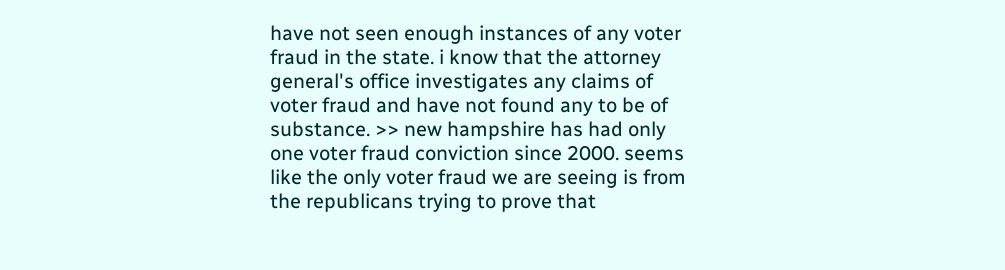have not seen enough instances of any voter fraud in the state. i know that the attorney general's office investigates any claims of voter fraud and have not found any to be of substance. >> new hampshire has had only one voter fraud conviction since 2000. seems like the only voter fraud we are seeing is from the republicans trying to prove that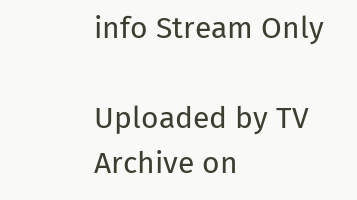info Stream Only

Uploaded by TV Archive on